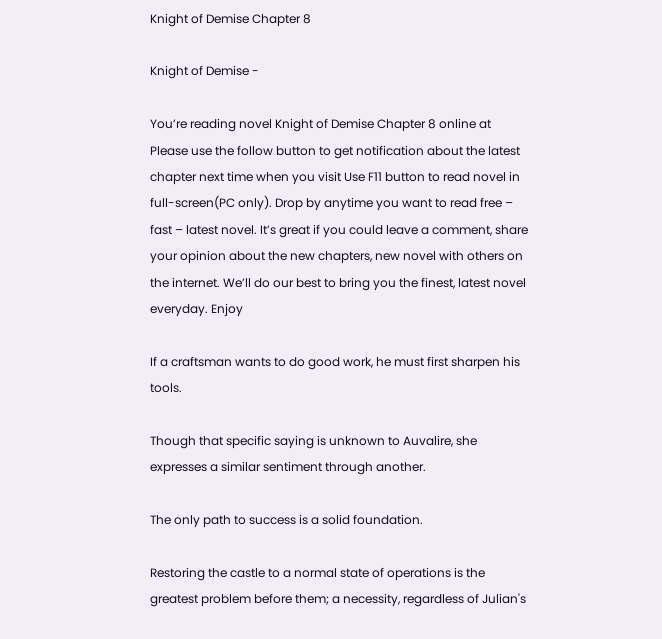Knight of Demise Chapter 8

Knight of Demise -

You’re reading novel Knight of Demise Chapter 8 online at Please use the follow button to get notification about the latest chapter next time when you visit Use F11 button to read novel in full-screen(PC only). Drop by anytime you want to read free – fast – latest novel. It’s great if you could leave a comment, share your opinion about the new chapters, new novel with others on the internet. We’ll do our best to bring you the finest, latest novel everyday. Enjoy

If a craftsman wants to do good work, he must first sharpen his tools.

Though that specific saying is unknown to Auvalire, she expresses a similar sentiment through another.

The only path to success is a solid foundation.

Restoring the castle to a normal state of operations is the greatest problem before them; a necessity, regardless of Julian's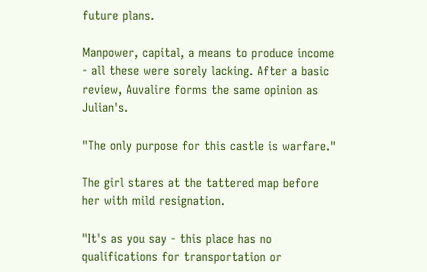future plans.

Manpower, capital, a means to produce income - all these were sorely lacking. After a basic review, Auvalire forms the same opinion as Julian's.

"The only purpose for this castle is warfare."

The girl stares at the tattered map before her with mild resignation.

"It's as you say - this place has no qualifications for transportation or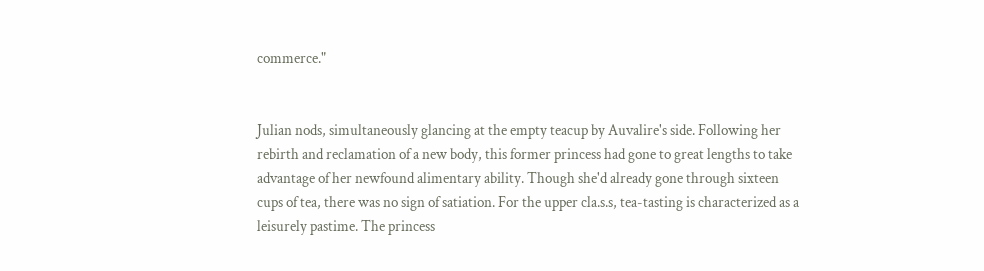commerce."


Julian nods, simultaneously glancing at the empty teacup by Auvalire's side. Following her rebirth and reclamation of a new body, this former princess had gone to great lengths to take advantage of her newfound alimentary ability. Though she'd already gone through sixteen cups of tea, there was no sign of satiation. For the upper cla.s.s, tea-tasting is characterized as a leisurely pastime. The princess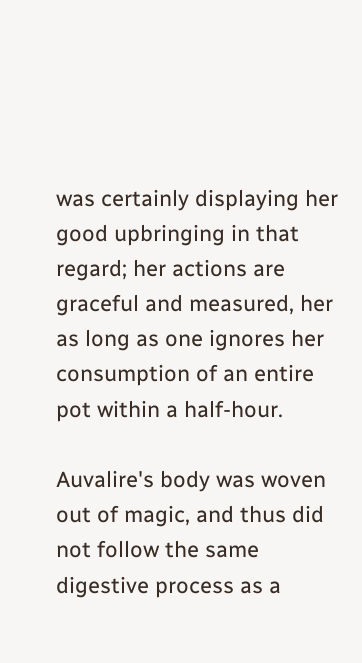was certainly displaying her good upbringing in that regard; her actions are graceful and measured, her as long as one ignores her consumption of an entire pot within a half-hour.

Auvalire's body was woven out of magic, and thus did not follow the same digestive process as a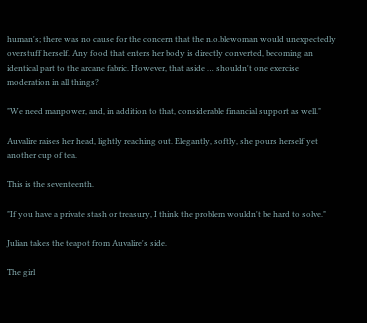human's; there was no cause for the concern that the n.o.blewoman would unexpectedly overstuff herself. Any food that enters her body is directly converted, becoming an identical part to the arcane fabric. However, that aside … shouldn't one exercise moderation in all things?

"We need manpower, and, in addition to that, considerable financial support as well."

Auvalire raises her head, lightly reaching out. Elegantly, softly, she pours herself yet another cup of tea.

This is the seventeenth.

"If you have a private stash or treasury, I think the problem wouldn't be hard to solve."

Julian takes the teapot from Auvalire's side.

The girl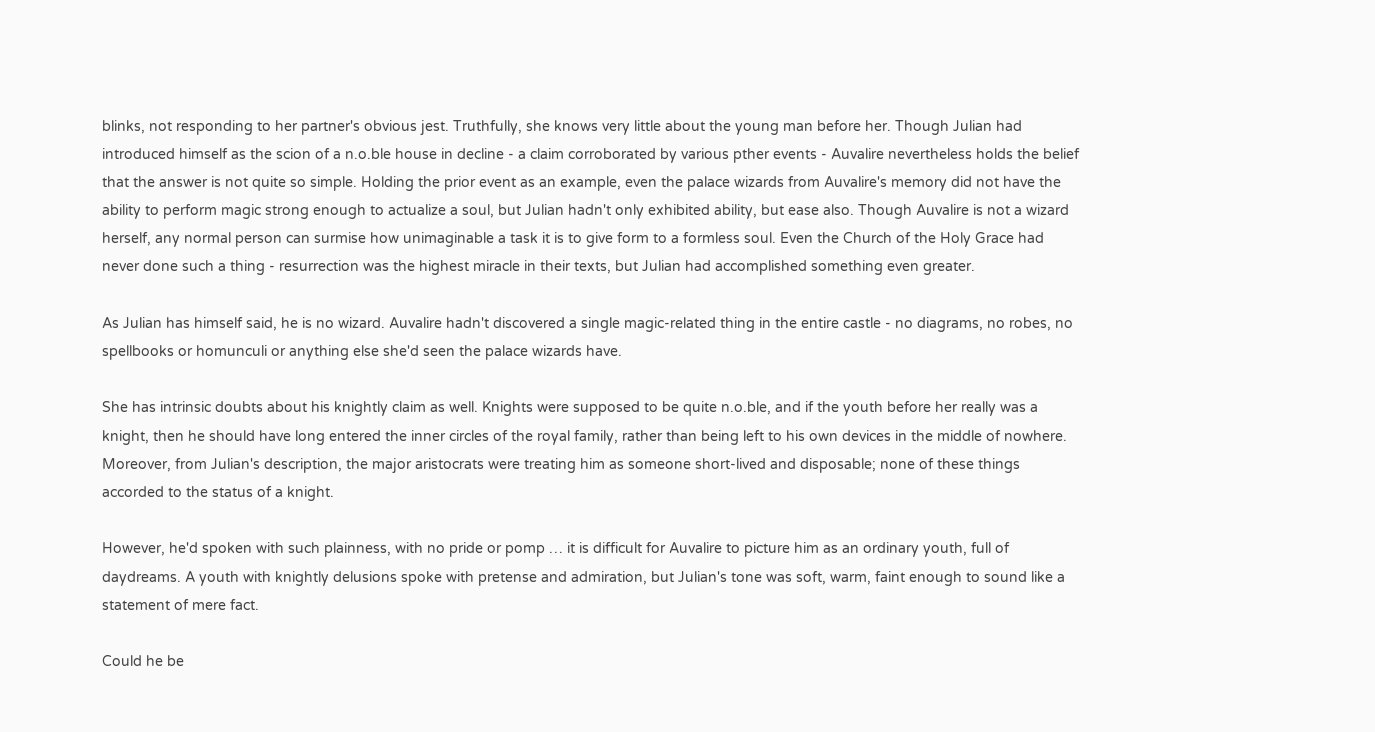blinks, not responding to her partner's obvious jest. Truthfully, she knows very little about the young man before her. Though Julian had introduced himself as the scion of a n.o.ble house in decline - a claim corroborated by various pther events - Auvalire nevertheless holds the belief that the answer is not quite so simple. Holding the prior event as an example, even the palace wizards from Auvalire's memory did not have the ability to perform magic strong enough to actualize a soul, but Julian hadn't only exhibited ability, but ease also. Though Auvalire is not a wizard herself, any normal person can surmise how unimaginable a task it is to give form to a formless soul. Even the Church of the Holy Grace had never done such a thing - resurrection was the highest miracle in their texts, but Julian had accomplished something even greater.

As Julian has himself said, he is no wizard. Auvalire hadn't discovered a single magic-related thing in the entire castle - no diagrams, no robes, no spellbooks or homunculi or anything else she'd seen the palace wizards have.

She has intrinsic doubts about his knightly claim as well. Knights were supposed to be quite n.o.ble, and if the youth before her really was a knight, then he should have long entered the inner circles of the royal family, rather than being left to his own devices in the middle of nowhere. Moreover, from Julian's description, the major aristocrats were treating him as someone short-lived and disposable; none of these things accorded to the status of a knight.

However, he'd spoken with such plainness, with no pride or pomp … it is difficult for Auvalire to picture him as an ordinary youth, full of daydreams. A youth with knightly delusions spoke with pretense and admiration, but Julian's tone was soft, warm, faint enough to sound like a statement of mere fact.

Could he be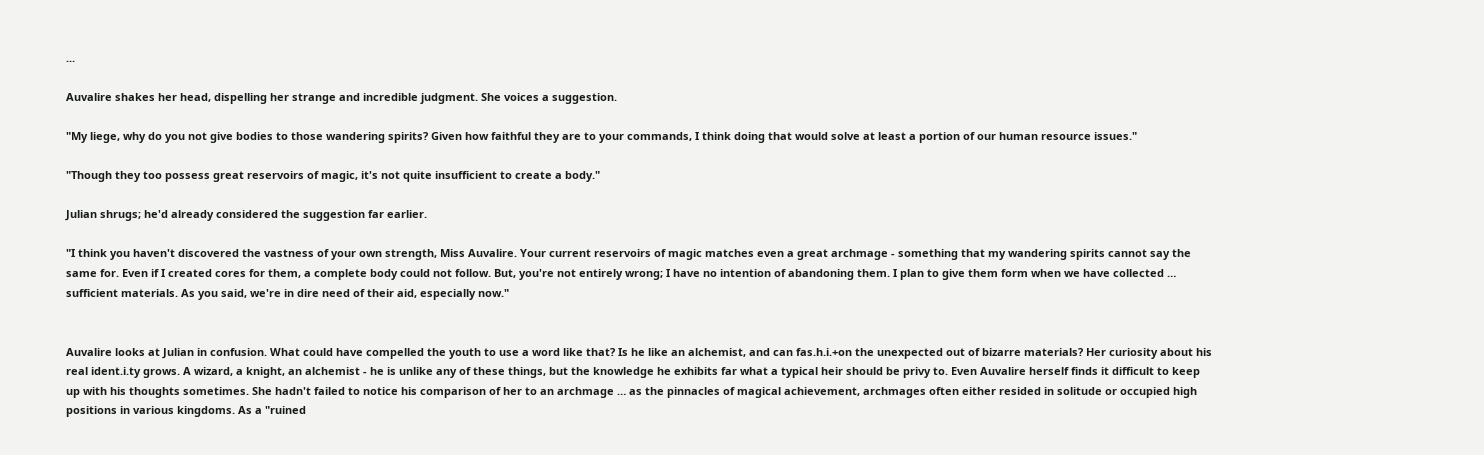...

Auvalire shakes her head, dispelling her strange and incredible judgment. She voices a suggestion.

"My liege, why do you not give bodies to those wandering spirits? Given how faithful they are to your commands, I think doing that would solve at least a portion of our human resource issues."

"Though they too possess great reservoirs of magic, it's not quite insufficient to create a body."

Julian shrugs; he'd already considered the suggestion far earlier.

"I think you haven't discovered the vastness of your own strength, Miss Auvalire. Your current reservoirs of magic matches even a great archmage - something that my wandering spirits cannot say the same for. Even if I created cores for them, a complete body could not follow. But, you're not entirely wrong; I have no intention of abandoning them. I plan to give them form when we have collected … sufficient materials. As you said, we're in dire need of their aid, especially now."


Auvalire looks at Julian in confusion. What could have compelled the youth to use a word like that? Is he like an alchemist, and can fas.h.i.+on the unexpected out of bizarre materials? Her curiosity about his real ident.i.ty grows. A wizard, a knight, an alchemist - he is unlike any of these things, but the knowledge he exhibits far what a typical heir should be privy to. Even Auvalire herself finds it difficult to keep up with his thoughts sometimes. She hadn't failed to notice his comparison of her to an archmage … as the pinnacles of magical achievement, archmages often either resided in solitude or occupied high positions in various kingdoms. As a "ruined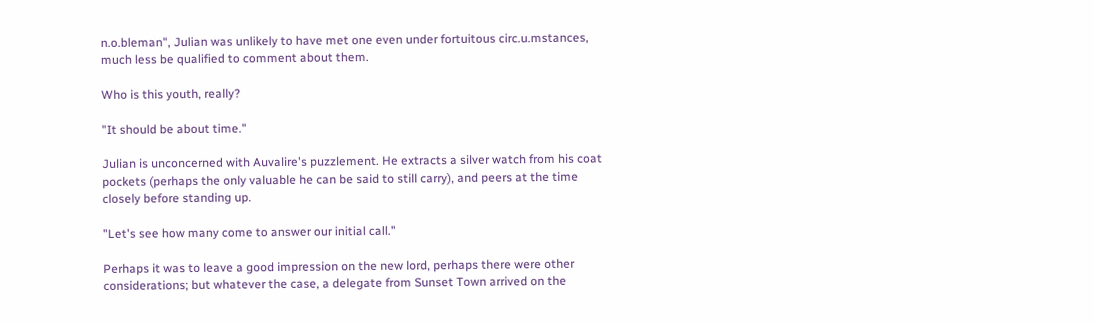n.o.bleman", Julian was unlikely to have met one even under fortuitous circ.u.mstances, much less be qualified to comment about them.

Who is this youth, really?

"It should be about time."

Julian is unconcerned with Auvalire's puzzlement. He extracts a silver watch from his coat pockets (perhaps the only valuable he can be said to still carry), and peers at the time closely before standing up.

"Let's see how many come to answer our initial call."

Perhaps it was to leave a good impression on the new lord, perhaps there were other considerations; but whatever the case, a delegate from Sunset Town arrived on the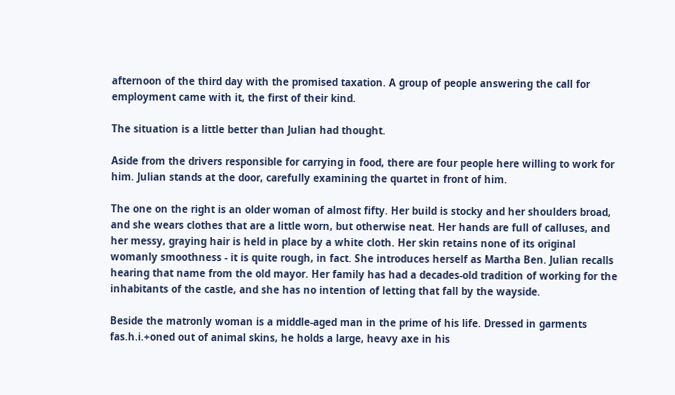afternoon of the third day with the promised taxation. A group of people answering the call for employment came with it, the first of their kind.

The situation is a little better than Julian had thought.

Aside from the drivers responsible for carrying in food, there are four people here willing to work for him. Julian stands at the door, carefully examining the quartet in front of him.

The one on the right is an older woman of almost fifty. Her build is stocky and her shoulders broad, and she wears clothes that are a little worn, but otherwise neat. Her hands are full of calluses, and her messy, graying hair is held in place by a white cloth. Her skin retains none of its original womanly smoothness - it is quite rough, in fact. She introduces herself as Martha Ben. Julian recalls hearing that name from the old mayor. Her family has had a decades-old tradition of working for the inhabitants of the castle, and she has no intention of letting that fall by the wayside.

Beside the matronly woman is a middle-aged man in the prime of his life. Dressed in garments fas.h.i.+oned out of animal skins, he holds a large, heavy axe in his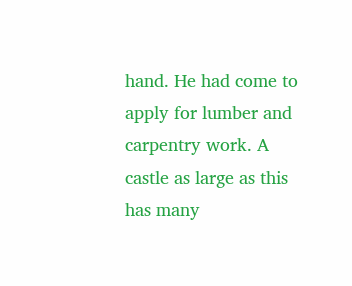hand. He had come to apply for lumber and carpentry work. A castle as large as this has many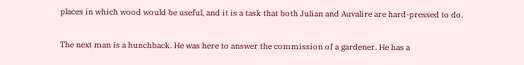places in which wood would be useful, and it is a task that both Julian and Auvalire are hard-pressed to do.

The next man is a hunchback. He was here to answer the commission of a gardener. He has a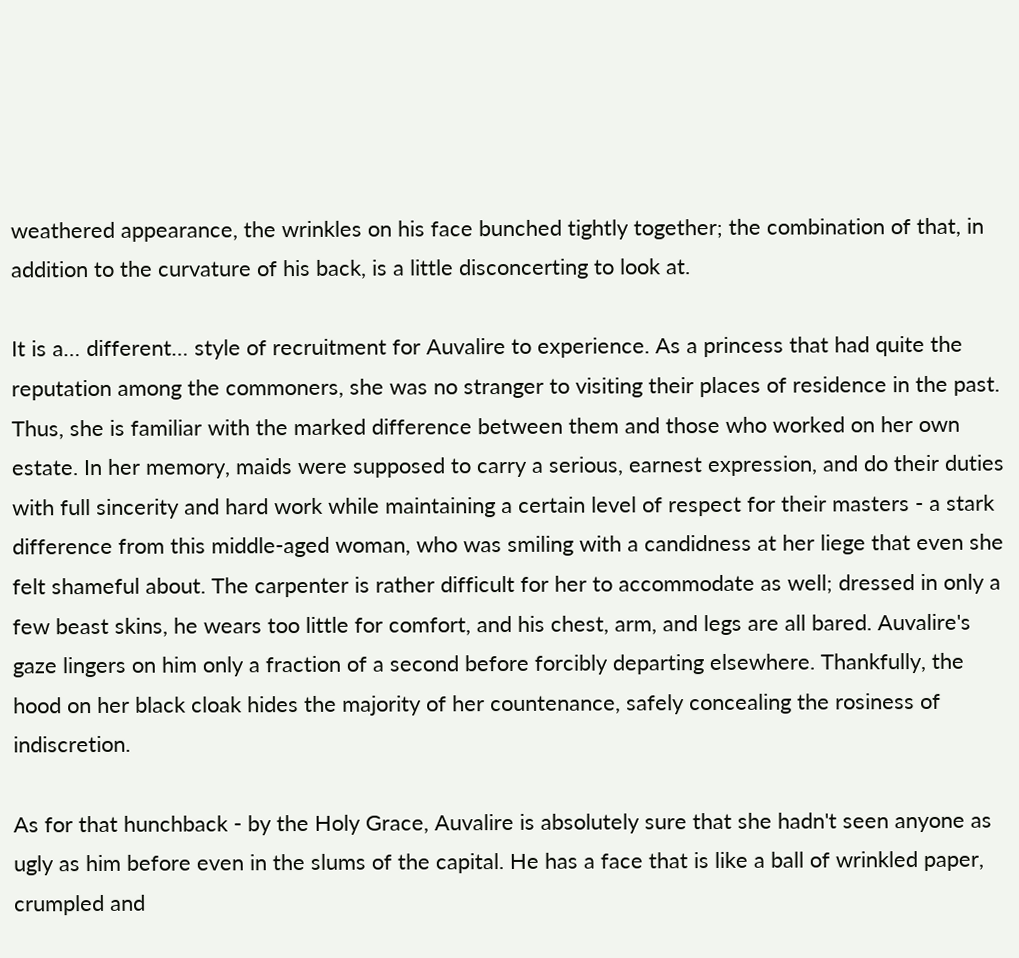weathered appearance, the wrinkles on his face bunched tightly together; the combination of that, in addition to the curvature of his back, is a little disconcerting to look at.

It is a… different… style of recruitment for Auvalire to experience. As a princess that had quite the reputation among the commoners, she was no stranger to visiting their places of residence in the past. Thus, she is familiar with the marked difference between them and those who worked on her own estate. In her memory, maids were supposed to carry a serious, earnest expression, and do their duties with full sincerity and hard work while maintaining a certain level of respect for their masters - a stark difference from this middle-aged woman, who was smiling with a candidness at her liege that even she felt shameful about. The carpenter is rather difficult for her to accommodate as well; dressed in only a few beast skins, he wears too little for comfort, and his chest, arm, and legs are all bared. Auvalire's gaze lingers on him only a fraction of a second before forcibly departing elsewhere. Thankfully, the hood on her black cloak hides the majority of her countenance, safely concealing the rosiness of indiscretion.

As for that hunchback - by the Holy Grace, Auvalire is absolutely sure that she hadn't seen anyone as ugly as him before even in the slums of the capital. He has a face that is like a ball of wrinkled paper, crumpled and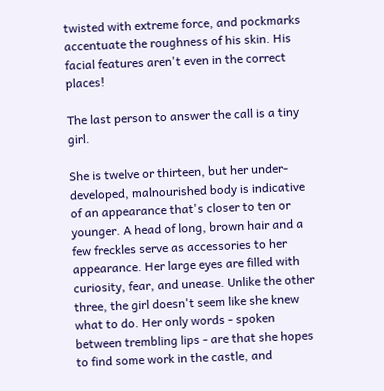twisted with extreme force, and pockmarks accentuate the roughness of his skin. His facial features aren't even in the correct places!

The last person to answer the call is a tiny girl.

She is twelve or thirteen, but her under-developed, malnourished body is indicative of an appearance that's closer to ten or younger. A head of long, brown hair and a few freckles serve as accessories to her appearance. Her large eyes are filled with curiosity, fear, and unease. Unlike the other three, the girl doesn't seem like she knew what to do. Her only words - spoken between trembling lips - are that she hopes to find some work in the castle, and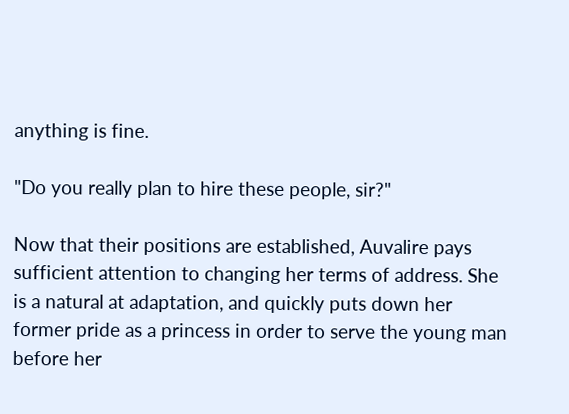anything is fine.

"Do you really plan to hire these people, sir?"

Now that their positions are established, Auvalire pays sufficient attention to changing her terms of address. She is a natural at adaptation, and quickly puts down her former pride as a princess in order to serve the young man before her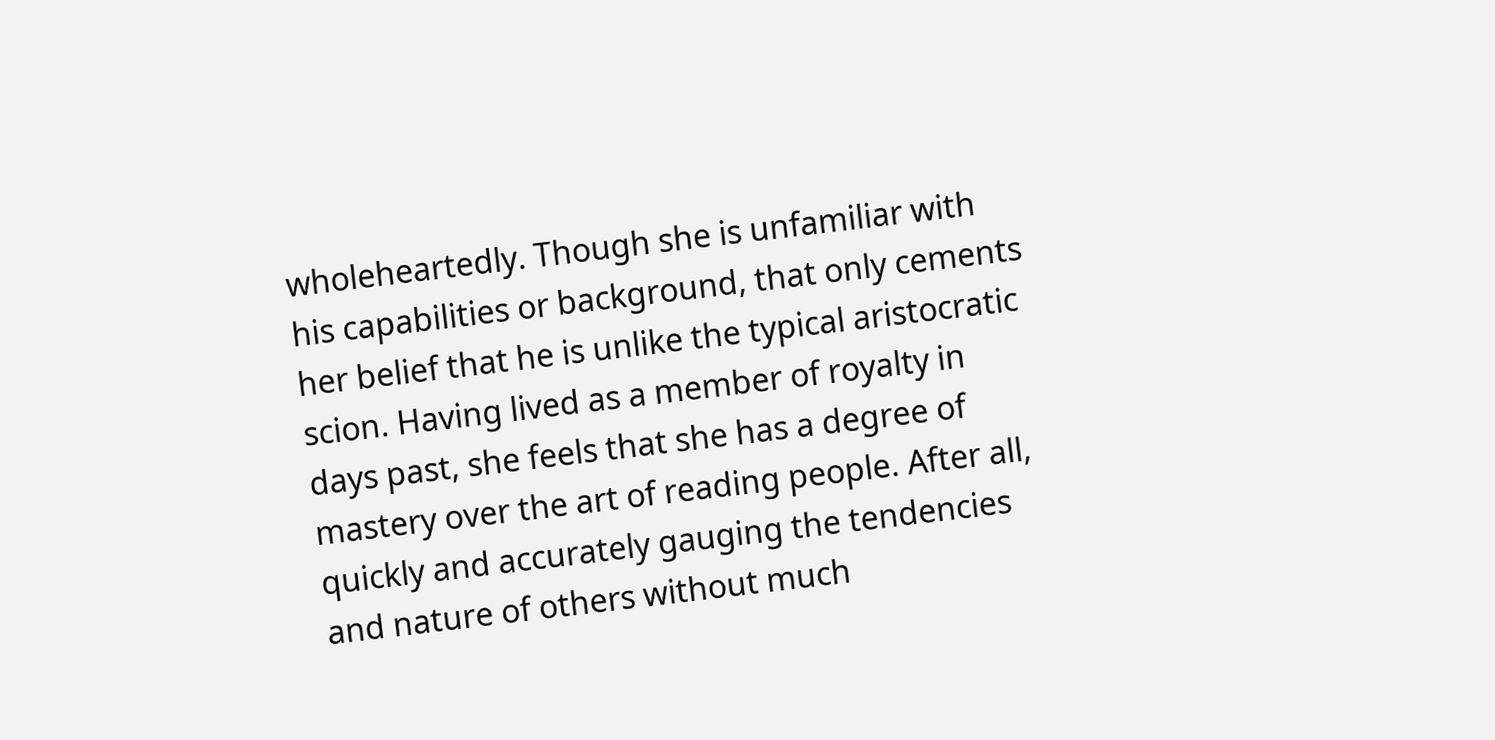wholeheartedly. Though she is unfamiliar with his capabilities or background, that only cements her belief that he is unlike the typical aristocratic scion. Having lived as a member of royalty in days past, she feels that she has a degree of mastery over the art of reading people. After all, quickly and accurately gauging the tendencies and nature of others without much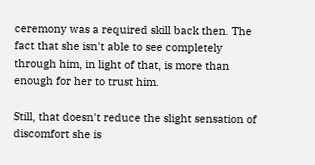ceremony was a required skill back then. The fact that she isn't able to see completely through him, in light of that, is more than enough for her to trust him.

Still, that doesn't reduce the slight sensation of discomfort she is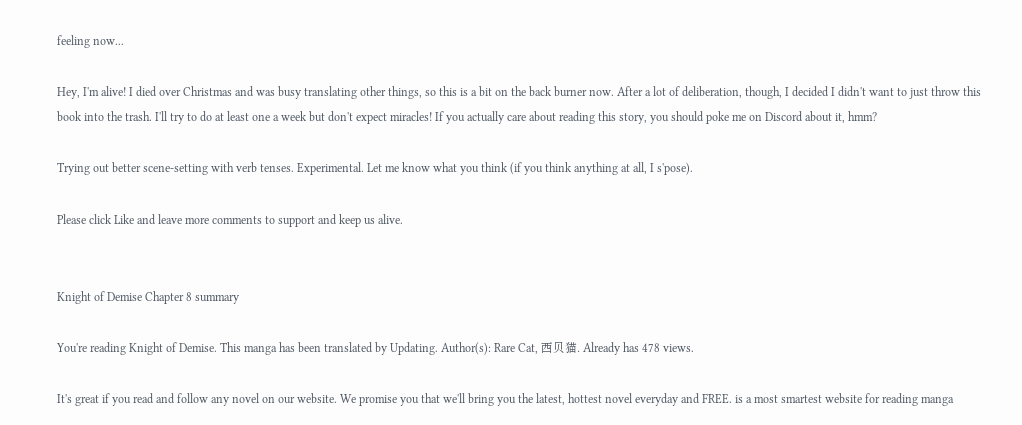feeling now...

Hey, I'm alive! I died over Christmas and was busy translating other things, so this is a bit on the back burner now. After a lot of deliberation, though, I decided I didn't want to just throw this book into the trash. I'll try to do at least one a week but don't expect miracles! If you actually care about reading this story, you should poke me on Discord about it, hmm?

Trying out better scene-setting with verb tenses. Experimental. Let me know what you think (if you think anything at all, I s'pose).

Please click Like and leave more comments to support and keep us alive.


Knight of Demise Chapter 8 summary

You're reading Knight of Demise. This manga has been translated by Updating. Author(s): Rare Cat, 西贝猫. Already has 478 views.

It's great if you read and follow any novel on our website. We promise you that we'll bring you the latest, hottest novel everyday and FREE. is a most smartest website for reading manga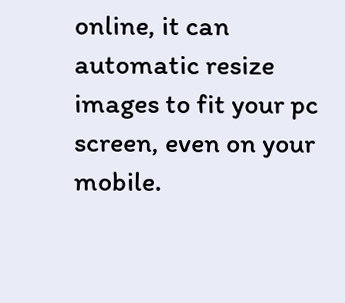online, it can automatic resize images to fit your pc screen, even on your mobile.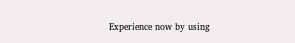Experience now by using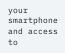your smartphone and access to